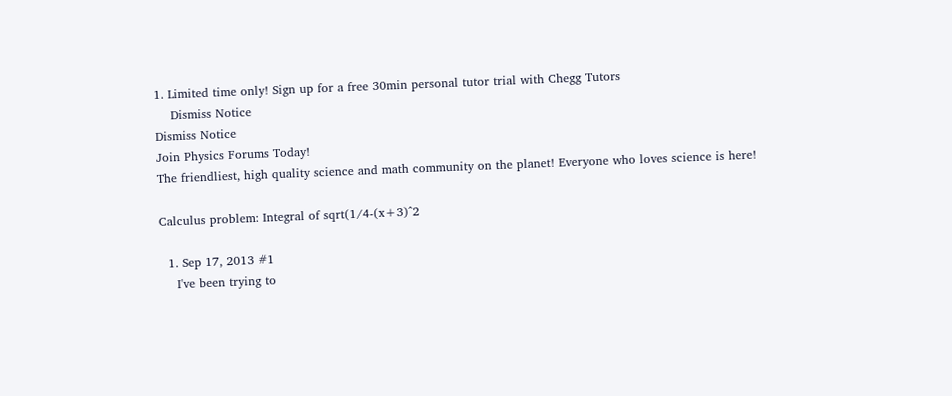1. Limited time only! Sign up for a free 30min personal tutor trial with Chegg Tutors
    Dismiss Notice
Dismiss Notice
Join Physics Forums Today!
The friendliest, high quality science and math community on the planet! Everyone who loves science is here!

Calculus problem: Integral of sqrt(1/4-(x+3)^2

  1. Sep 17, 2013 #1
    I've been trying to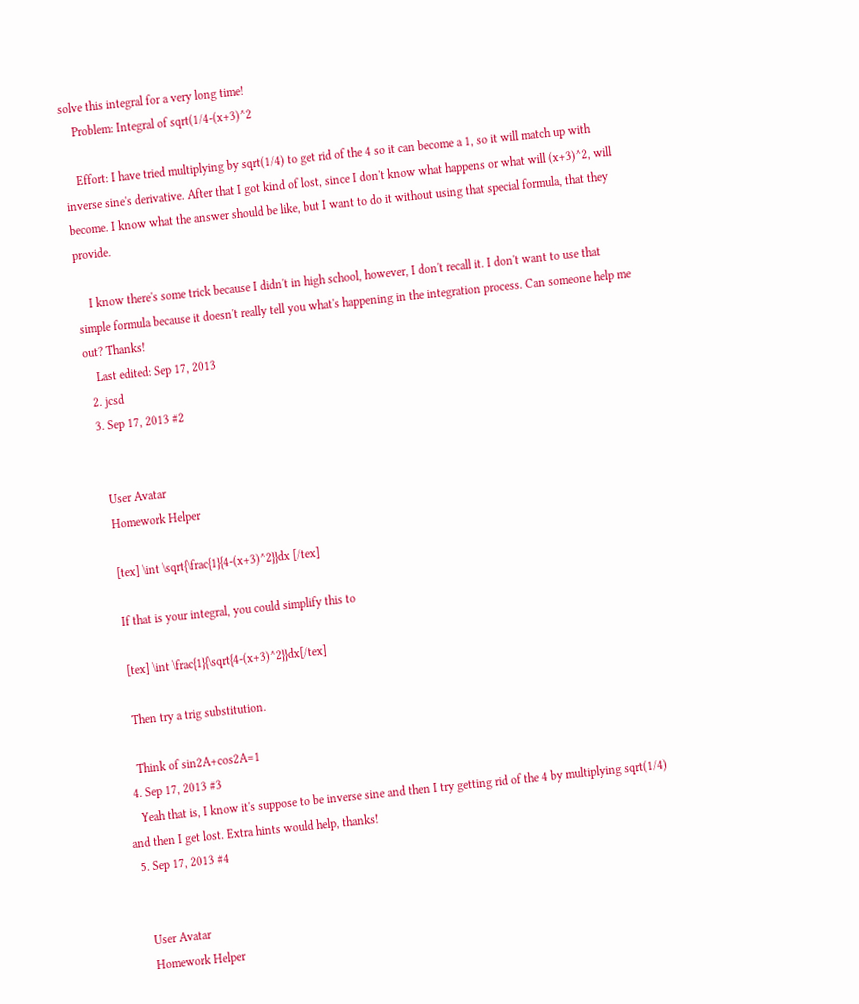solve this integral for a very long time!
    Problem: Integral of sqrt(1/4-(x+3)^2

    Effort: I have tried multiplying by sqrt(1/4) to get rid of the 4 so it can become a 1, so it will match up with inverse sine's derivative. After that I got kind of lost, since I don't know what happens or what will (x+3)^2, will become. I know what the answer should be like, but I want to do it without using that special formula, that they provide.

    I know there's some trick because I didn't in high school, however, I don't recall it. I don't want to use that simple formula because it doesn't really tell you what's happening in the integration process. Can someone help me out? Thanks!
    Last edited: Sep 17, 2013
  2. jcsd
  3. Sep 17, 2013 #2


    User Avatar
    Homework Helper

    [tex] \int \sqrt{\frac{1}{4-(x+3)^2}}dx [/tex]

    If that is your integral, you could simplify this to

    [tex] \int \frac{1}{\sqrt{4-(x+3)^2}}dx[/tex]

    Then try a trig substitution.

    Think of sin2A+cos2A=1
  4. Sep 17, 2013 #3
    Yeah that is, I know it's suppose to be inverse sine and then I try getting rid of the 4 by multiplying sqrt(1/4) and then I get lost. Extra hints would help, thanks!
  5. Sep 17, 2013 #4


    User Avatar
    Homework Helper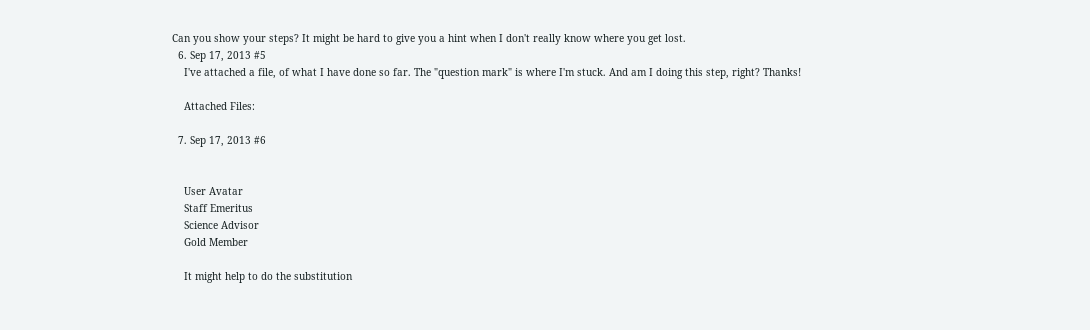Can you show your steps? It might be hard to give you a hint when I don't really know where you get lost.
  6. Sep 17, 2013 #5
    I've attached a file, of what I have done so far. The "question mark" is where I'm stuck. And am I doing this step, right? Thanks!

    Attached Files:

  7. Sep 17, 2013 #6


    User Avatar
    Staff Emeritus
    Science Advisor
    Gold Member

    It might help to do the substitution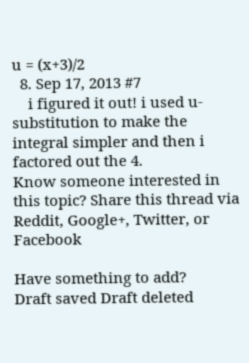u = (x+3)/2
  8. Sep 17, 2013 #7
    i figured it out! i used u-substitution to make the integral simpler and then i factored out the 4.
Know someone interested in this topic? Share this thread via Reddit, Google+, Twitter, or Facebook

Have something to add?
Draft saved Draft deleted